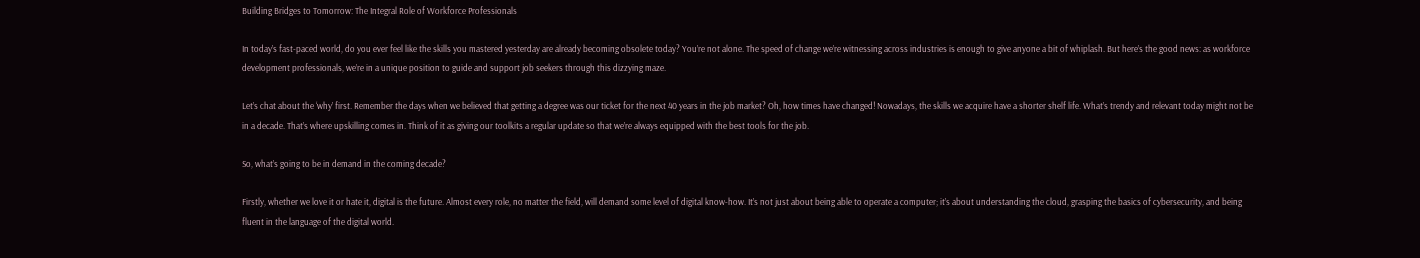Building Bridges to Tomorrow: The Integral Role of Workforce Professionals

In today’s fast-paced world, do you ever feel like the skills you mastered yesterday are already becoming obsolete today? You’re not alone. The speed of change we’re witnessing across industries is enough to give anyone a bit of whiplash. But here’s the good news: as workforce development professionals, we’re in a unique position to guide and support job seekers through this dizzying maze.

Let’s chat about the ‘why’ first. Remember the days when we believed that getting a degree was our ticket for the next 40 years in the job market? Oh, how times have changed! Nowadays, the skills we acquire have a shorter shelf life. What’s trendy and relevant today might not be in a decade. That’s where upskilling comes in. Think of it as giving our toolkits a regular update so that we’re always equipped with the best tools for the job.

So, what’s going to be in demand in the coming decade?

Firstly, whether we love it or hate it, digital is the future. Almost every role, no matter the field, will demand some level of digital know-how. It’s not just about being able to operate a computer; it’s about understanding the cloud, grasping the basics of cybersecurity, and being fluent in the language of the digital world.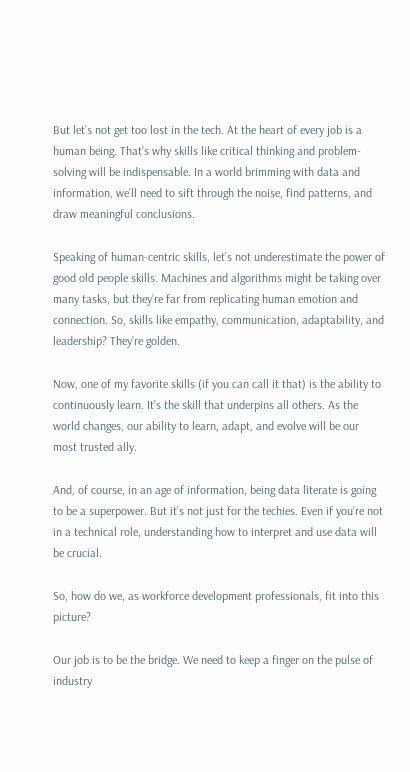But let’s not get too lost in the tech. At the heart of every job is a human being. That’s why skills like critical thinking and problem-solving will be indispensable. In a world brimming with data and information, we’ll need to sift through the noise, find patterns, and draw meaningful conclusions.

Speaking of human-centric skills, let’s not underestimate the power of good old people skills. Machines and algorithms might be taking over many tasks, but they’re far from replicating human emotion and connection. So, skills like empathy, communication, adaptability, and leadership? They’re golden.

Now, one of my favorite skills (if you can call it that) is the ability to continuously learn. It’s the skill that underpins all others. As the world changes, our ability to learn, adapt, and evolve will be our most trusted ally.

And, of course, in an age of information, being data literate is going to be a superpower. But it’s not just for the techies. Even if you’re not in a technical role, understanding how to interpret and use data will be crucial.

So, how do we, as workforce development professionals, fit into this picture?

Our job is to be the bridge. We need to keep a finger on the pulse of industry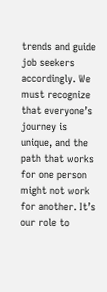trends and guide job seekers accordingly. We must recognize that everyone’s journey is unique, and the path that works for one person might not work for another. It’s our role to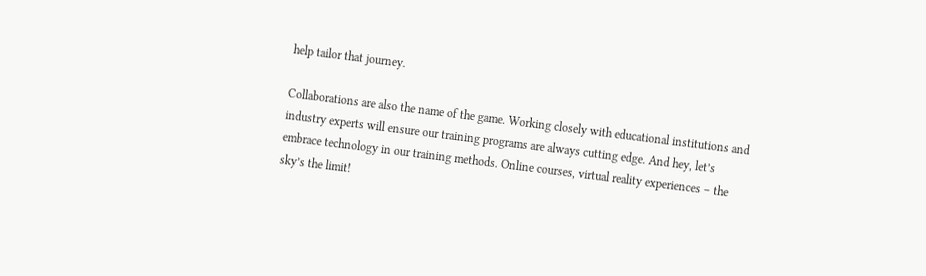help tailor that journey.

Collaborations are also the name of the game. Working closely with educational institutions and industry experts will ensure our training programs are always cutting edge. And hey, let’s embrace technology in our training methods. Online courses, virtual reality experiences – the sky’s the limit!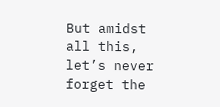But amidst all this, let’s never forget the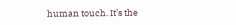human touch. It’s the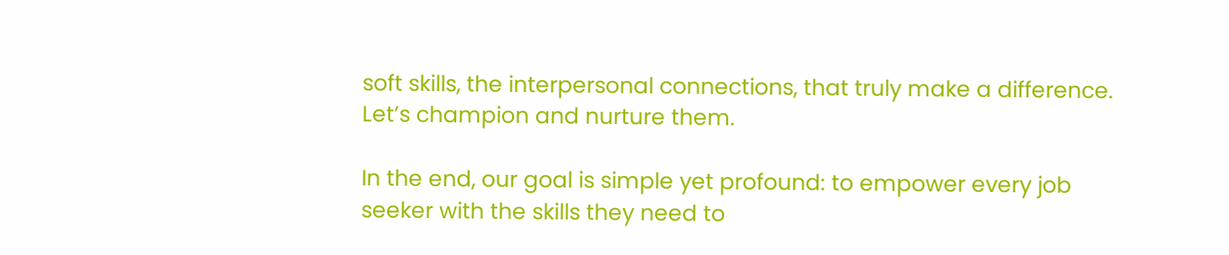soft skills, the interpersonal connections, that truly make a difference. Let’s champion and nurture them.

In the end, our goal is simple yet profound: to empower every job seeker with the skills they need to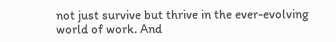not just survive but thrive in the ever-evolving world of work. And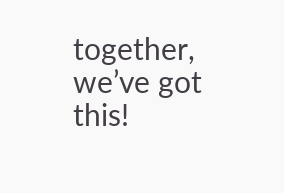together, we’ve got this!